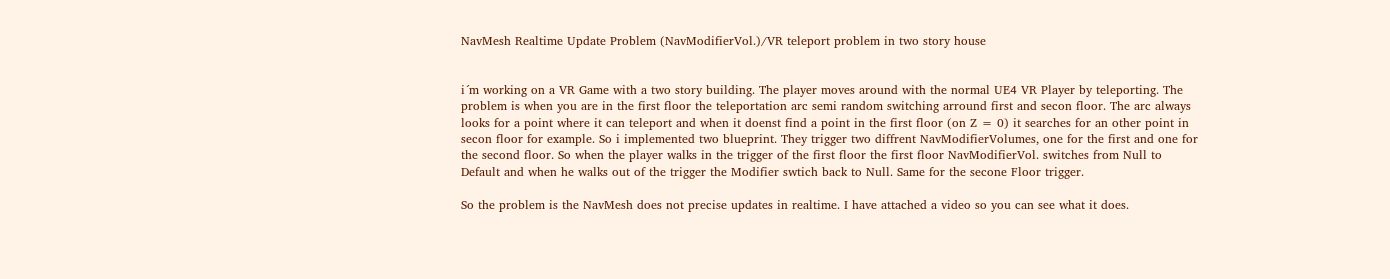NavMesh Realtime Update Problem (NavModifierVol.)/VR teleport problem in two story house


i´m working on a VR Game with a two story building. The player moves around with the normal UE4 VR Player by teleporting. The problem is when you are in the first floor the teleportation arc semi random switching arround first and secon floor. The arc always looks for a point where it can teleport and when it doenst find a point in the first floor (on Z = 0) it searches for an other point in secon floor for example. So i implemented two blueprint. They trigger two diffrent NavModifierVolumes, one for the first and one for the second floor. So when the player walks in the trigger of the first floor the first floor NavModifierVol. switches from Null to Default and when he walks out of the trigger the Modifier swtich back to Null. Same for the secone Floor trigger.

So the problem is the NavMesh does not precise updates in realtime. I have attached a video so you can see what it does.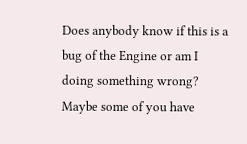Does anybody know if this is a bug of the Engine or am I doing something wrong? Maybe some of you have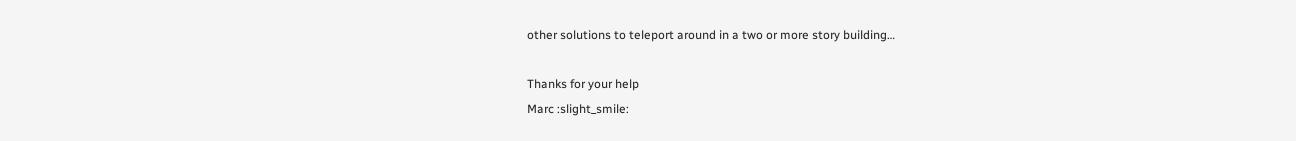other solutions to teleport around in a two or more story building…

Thanks for your help
Marc :slight_smile: